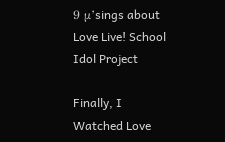9 μ’sings about Love Live! School Idol Project

Finally, I Watched Love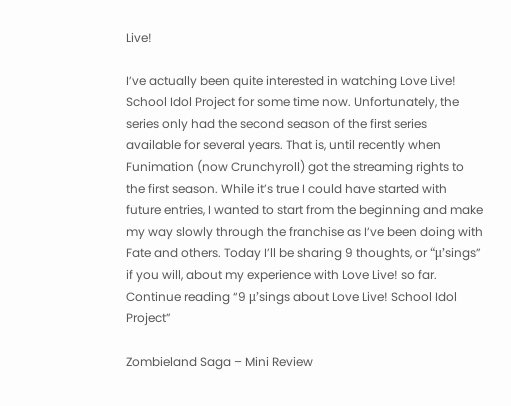Live!

I’ve actually been quite interested in watching Love Live! School Idol Project for some time now. Unfortunately, the series only had the second season of the first series available for several years. That is, until recently when Funimation (now Crunchyroll) got the streaming rights to the first season. While it’s true I could have started with future entries, I wanted to start from the beginning and make my way slowly through the franchise as I’ve been doing with Fate and others. Today I’ll be sharing 9 thoughts, or “μ’sings” if you will, about my experience with Love Live! so far. Continue reading “9 μ’sings about Love Live! School Idol Project”

Zombieland Saga – Mini Review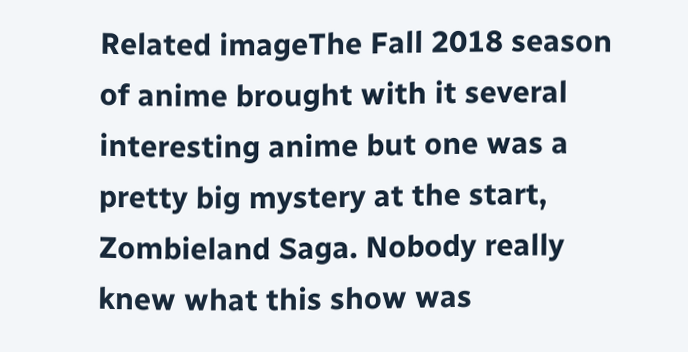Related imageThe Fall 2018 season of anime brought with it several interesting anime but one was a pretty big mystery at the start, Zombieland Saga. Nobody really knew what this show was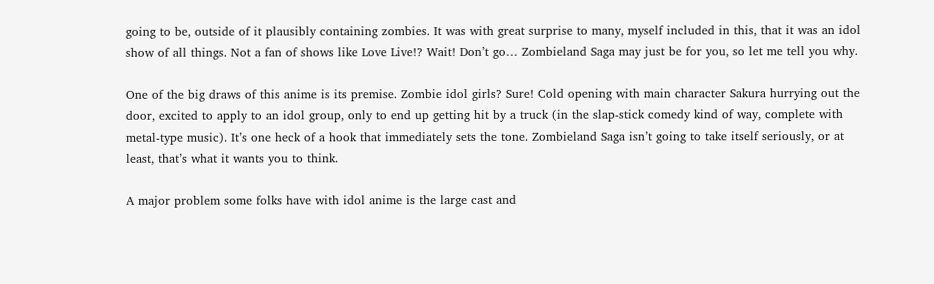going to be, outside of it plausibly containing zombies. It was with great surprise to many, myself included in this, that it was an idol show of all things. Not a fan of shows like Love Live!? Wait! Don’t go… Zombieland Saga may just be for you, so let me tell you why.

One of the big draws of this anime is its premise. Zombie idol girls? Sure! Cold opening with main character Sakura hurrying out the door, excited to apply to an idol group, only to end up getting hit by a truck (in the slap-stick comedy kind of way, complete with metal-type music). It’s one heck of a hook that immediately sets the tone. Zombieland Saga isn’t going to take itself seriously, or at least, that’s what it wants you to think.

A major problem some folks have with idol anime is the large cast and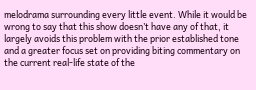melodrama surrounding every little event. While it would be wrong to say that this show doesn’t have any of that, it largely avoids this problem with the prior established tone and a greater focus set on providing biting commentary on the current real-life state of the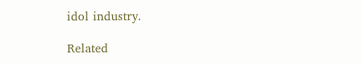idol industry.

Related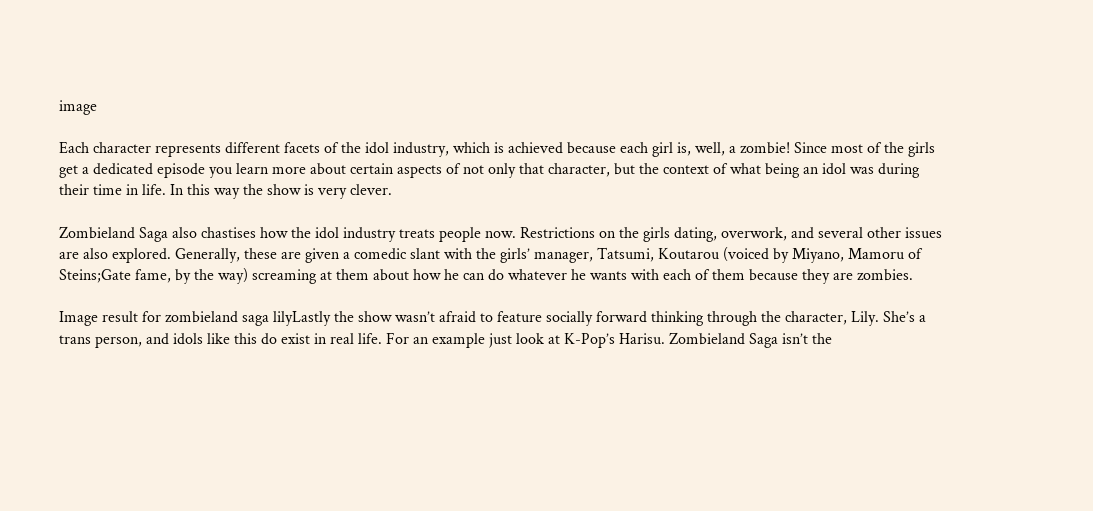image

Each character represents different facets of the idol industry, which is achieved because each girl is, well, a zombie! Since most of the girls get a dedicated episode you learn more about certain aspects of not only that character, but the context of what being an idol was during their time in life. In this way the show is very clever.

Zombieland Saga also chastises how the idol industry treats people now. Restrictions on the girls dating, overwork, and several other issues are also explored. Generally, these are given a comedic slant with the girls’ manager, Tatsumi, Koutarou (voiced by Miyano, Mamoru of Steins;Gate fame, by the way) screaming at them about how he can do whatever he wants with each of them because they are zombies.

Image result for zombieland saga lilyLastly the show wasn’t afraid to feature socially forward thinking through the character, Lily. She’s a trans person, and idols like this do exist in real life. For an example just look at K-Pop’s Harisu. Zombieland Saga isn’t the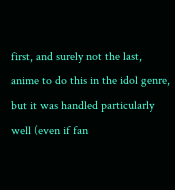first, and surely not the last, anime to do this in the idol genre, but it was handled particularly well (even if fan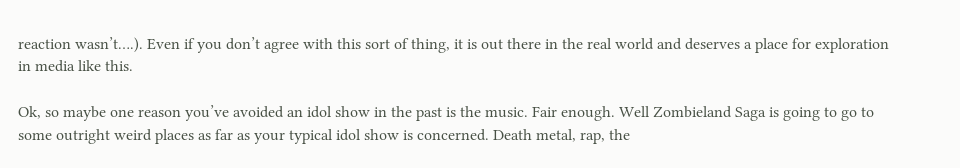reaction wasn’t….). Even if you don’t agree with this sort of thing, it is out there in the real world and deserves a place for exploration in media like this.

Ok, so maybe one reason you’ve avoided an idol show in the past is the music. Fair enough. Well Zombieland Saga is going to go to some outright weird places as far as your typical idol show is concerned. Death metal, rap, the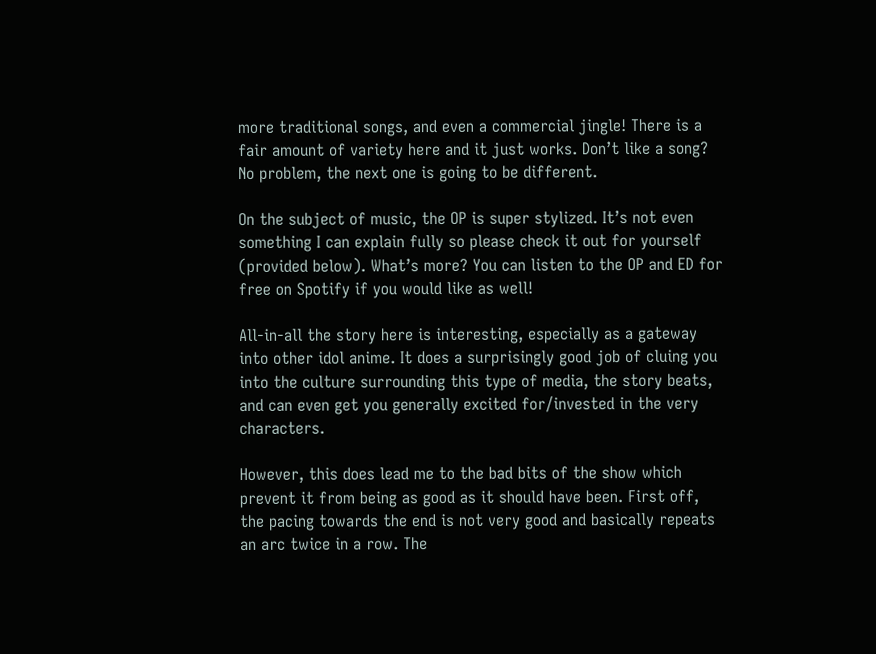more traditional songs, and even a commercial jingle! There is a fair amount of variety here and it just works. Don’t like a song? No problem, the next one is going to be different.

On the subject of music, the OP is super stylized. It’s not even something I can explain fully so please check it out for yourself (provided below). What’s more? You can listen to the OP and ED for free on Spotify if you would like as well!

All-in-all the story here is interesting, especially as a gateway into other idol anime. It does a surprisingly good job of cluing you into the culture surrounding this type of media, the story beats, and can even get you generally excited for/invested in the very characters.

However, this does lead me to the bad bits of the show which prevent it from being as good as it should have been. First off, the pacing towards the end is not very good and basically repeats an arc twice in a row. The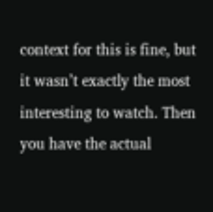context for this is fine, but it wasn’t exactly the most interesting to watch. Then you have the actual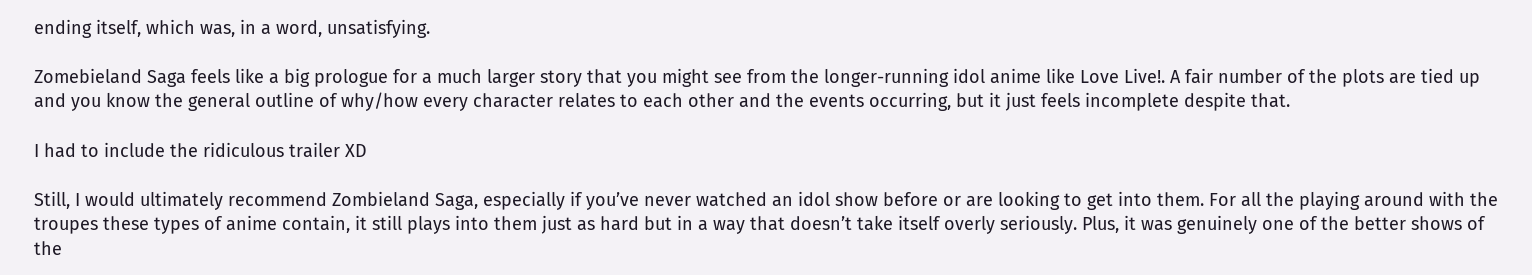ending itself, which was, in a word, unsatisfying.

Zomebieland Saga feels like a big prologue for a much larger story that you might see from the longer-running idol anime like Love Live!. A fair number of the plots are tied up and you know the general outline of why/how every character relates to each other and the events occurring, but it just feels incomplete despite that.

I had to include the ridiculous trailer XD

Still, I would ultimately recommend Zombieland Saga, especially if you’ve never watched an idol show before or are looking to get into them. For all the playing around with the troupes these types of anime contain, it still plays into them just as hard but in a way that doesn’t take itself overly seriously. Plus, it was genuinely one of the better shows of the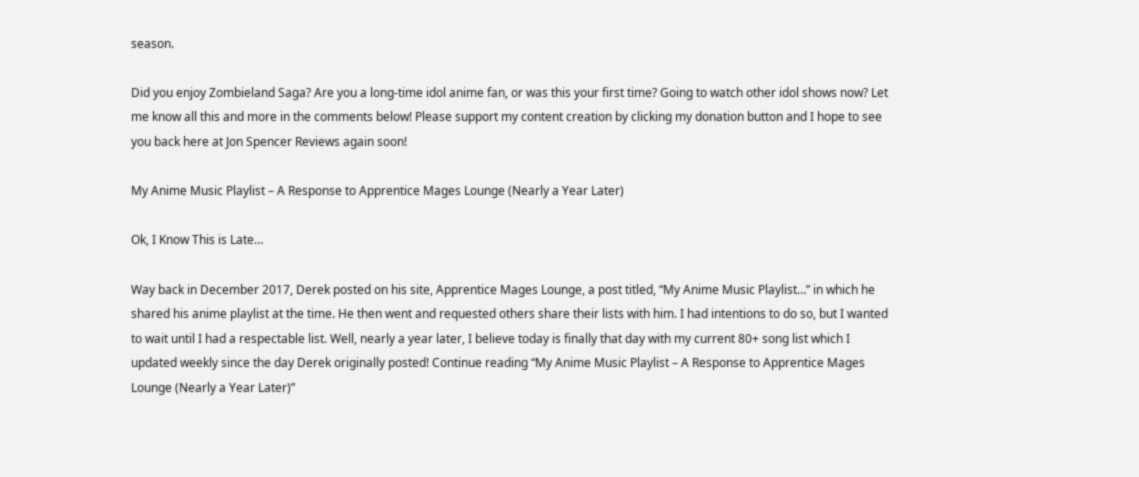season.

Did you enjoy Zombieland Saga? Are you a long-time idol anime fan, or was this your first time? Going to watch other idol shows now? Let me know all this and more in the comments below! Please support my content creation by clicking my donation button and I hope to see you back here at Jon Spencer Reviews again soon!

My Anime Music Playlist – A Response to Apprentice Mages Lounge (Nearly a Year Later)

Ok, I Know This is Late…

Way back in December 2017, Derek posted on his site, Apprentice Mages Lounge, a post titled, “My Anime Music Playlist…” in which he shared his anime playlist at the time. He then went and requested others share their lists with him. I had intentions to do so, but I wanted to wait until I had a respectable list. Well, nearly a year later, I believe today is finally that day with my current 80+ song list which I updated weekly since the day Derek originally posted! Continue reading “My Anime Music Playlist – A Response to Apprentice Mages Lounge (Nearly a Year Later)”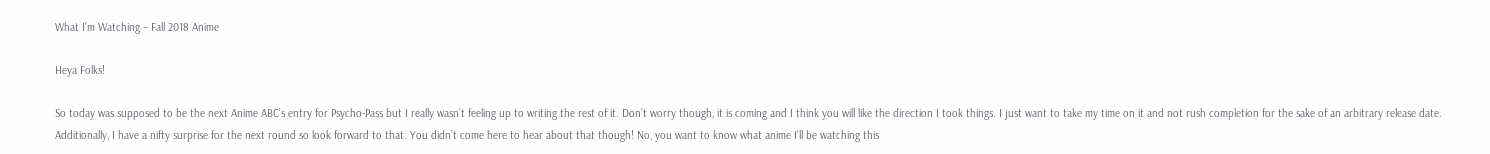What I’m Watching – Fall 2018 Anime

Heya Folks!

So today was supposed to be the next Anime ABC’s entry for Psycho-Pass but I really wasn’t feeling up to writing the rest of it. Don’t worry though, it is coming and I think you will like the direction I took things. I just want to take my time on it and not rush completion for the sake of an arbitrary release date. Additionally, I have a nifty surprise for the next round so look forward to that. You didn’t come here to hear about that though! No, you want to know what anime I’ll be watching this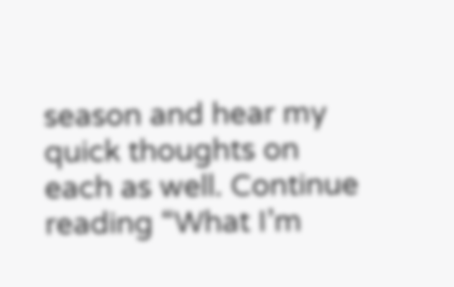season and hear my quick thoughts on each as well. Continue reading “What I’m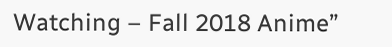Watching – Fall 2018 Anime”